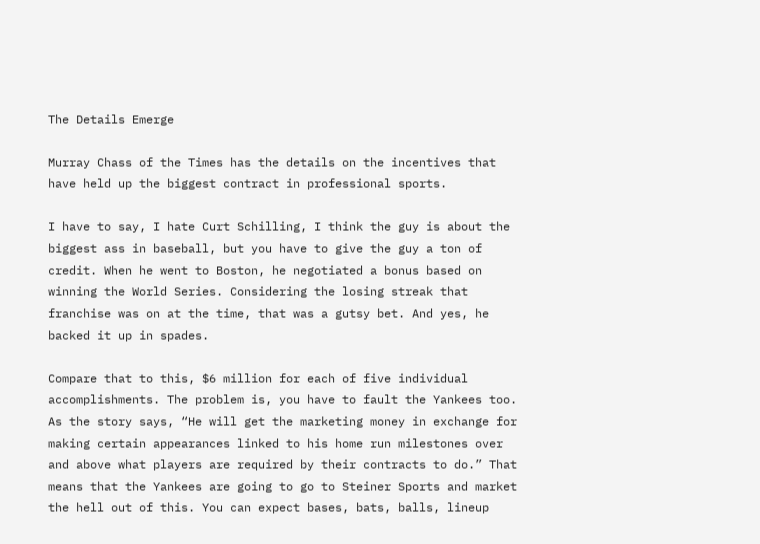The Details Emerge

Murray Chass of the Times has the details on the incentives that have held up the biggest contract in professional sports.

I have to say, I hate Curt Schilling, I think the guy is about the biggest ass in baseball, but you have to give the guy a ton of credit. When he went to Boston, he negotiated a bonus based on winning the World Series. Considering the losing streak that franchise was on at the time, that was a gutsy bet. And yes, he backed it up in spades.

Compare that to this, $6 million for each of five individual accomplishments. The problem is, you have to fault the Yankees too. As the story says, “He will get the marketing money in exchange for making certain appearances linked to his home run milestones over and above what players are required by their contracts to do.” That means that the Yankees are going to go to Steiner Sports and market the hell out of this. You can expect bases, bats, balls, lineup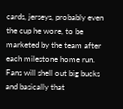cards, jerseys, probably even the cup he wore, to be marketed by the team after each milestone home run. Fans will shell out big bucks and basically that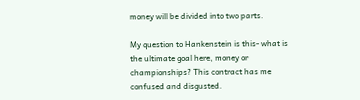money will be divided into two parts.

My question to Hankenstein is this- what is the ultimate goal here, money or championships? This contract has me confused and disgusted.